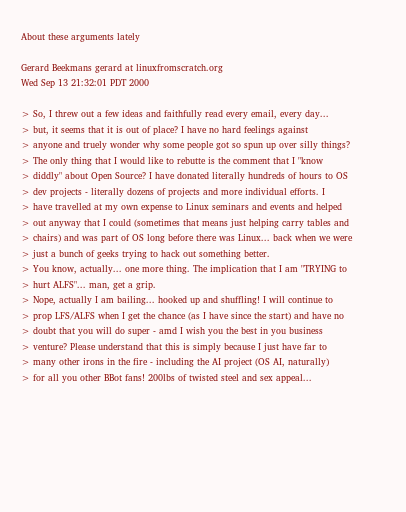About these arguments lately

Gerard Beekmans gerard at linuxfromscratch.org
Wed Sep 13 21:32:01 PDT 2000

> So, I threw out a few ideas and faithfully read every email, every day...
> but, it seems that it is out of place? I have no hard feelings against
> anyone and truely wonder why some people got so spun up over silly things?
> The only thing that I would like to rebutte is the comment that I "know
> diddly" about Open Source? I have donated literally hundreds of hours to OS
> dev projects - literally dozens of projects and more individual efforts. I
> have travelled at my own expense to Linux seminars and events and helped
> out anyway that I could (sometimes that means just helping carry tables and
> chairs) and was part of OS long before there was Linux... back when we were
> just a bunch of geeks trying to hack out something better.
> You know, actually... one more thing. The implication that I am "TRYING to
> hurt ALFS"... man, get a grip.
> Nope, actually I am bailing... hooked up and shuffling! I will continue to
> prop LFS/ALFS when I get the chance (as I have since the start) and have no
> doubt that you will do super - amd I wish you the best in you business
> venture? Please understand that this is simply because I just have far to
> many other irons in the fire - including the AI project (OS AI, naturally)
> for all you other BBot fans! 200lbs of twisted steel and sex appeal...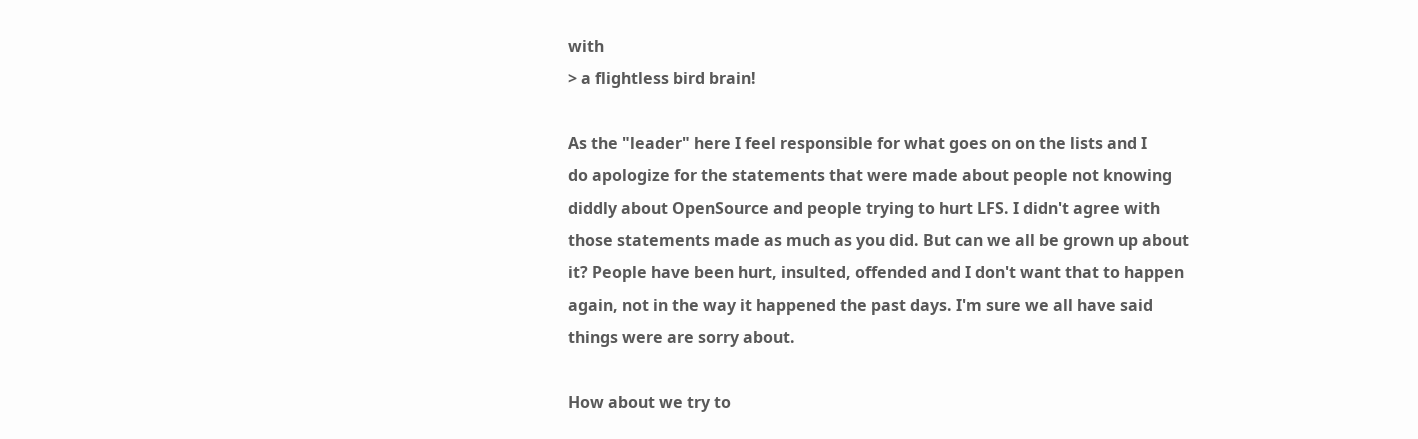with
> a flightless bird brain!

As the "leader" here I feel responsible for what goes on on the lists and I
do apologize for the statements that were made about people not knowing
diddly about OpenSource and people trying to hurt LFS. I didn't agree with
those statements made as much as you did. But can we all be grown up about
it? People have been hurt, insulted, offended and I don't want that to happen
again, not in the way it happened the past days. I'm sure we all have said
things were are sorry about.

How about we try to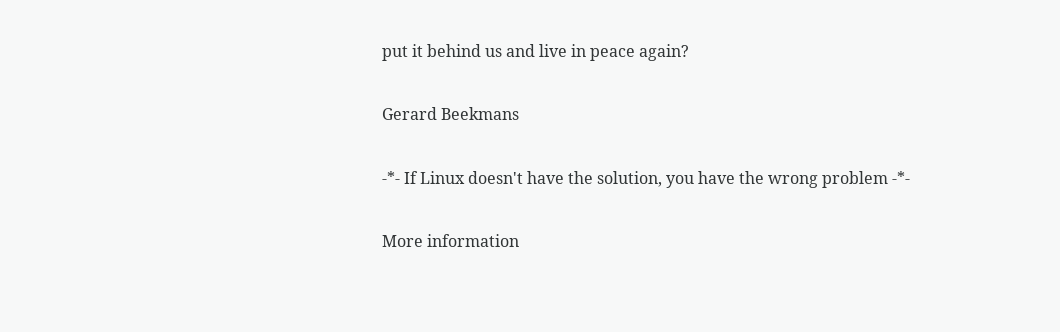put it behind us and live in peace again?

Gerard Beekmans

-*- If Linux doesn't have the solution, you have the wrong problem -*-

More information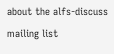about the alfs-discuss mailing list